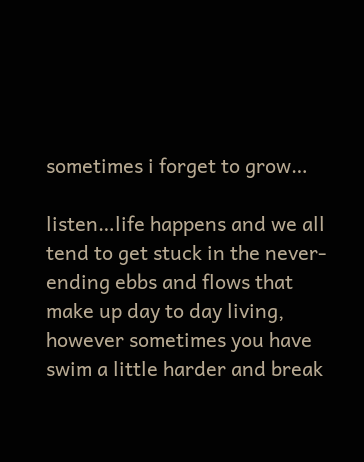sometimes i forget to grow…

listen…life happens and we all tend to get stuck in the never-ending ebbs and flows that make up day to day living, however sometimes you have swim a little harder and break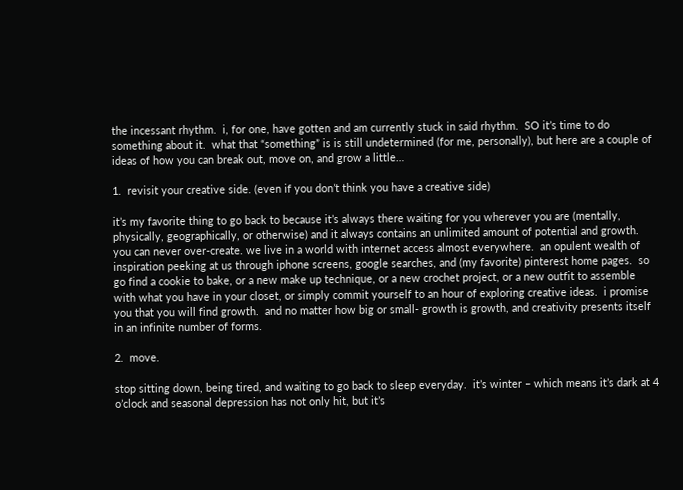the incessant rhythm.  i, for one, have gotten and am currently stuck in said rhythm.  SO it’s time to do something about it.  what that “something” is is still undetermined (for me, personally), but here are a couple of ideas of how you can break out, move on, and grow a little…

1.  revisit your creative side. (even if you don’t think you have a creative side)

it’s my favorite thing to go back to because it’s always there waiting for you wherever you are (mentally, physically, geographically, or otherwise) and it always contains an unlimited amount of potential and growth. you can never over-create. we live in a world with internet access almost everywhere.  an opulent wealth of inspiration peeking at us through iphone screens, google searches, and (my favorite) pinterest home pages.  so go find a cookie to bake, or a new make up technique, or a new crochet project, or a new outfit to assemble with what you have in your closet, or simply commit yourself to an hour of exploring creative ideas.  i promise you that you will find growth.  and no matter how big or small- growth is growth, and creativity presents itself in an infinite number of forms.

2.  move.

stop sitting down, being tired, and waiting to go back to sleep everyday.  it’s winter – which means it’s dark at 4 o’clock and seasonal depression has not only hit, but it’s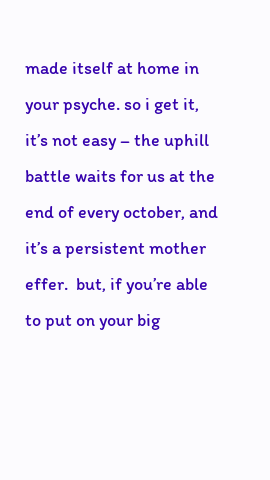made itself at home in your psyche. so i get it, it’s not easy – the uphill battle waits for us at the end of every october, and it’s a persistent mother effer.  but, if you’re able to put on your big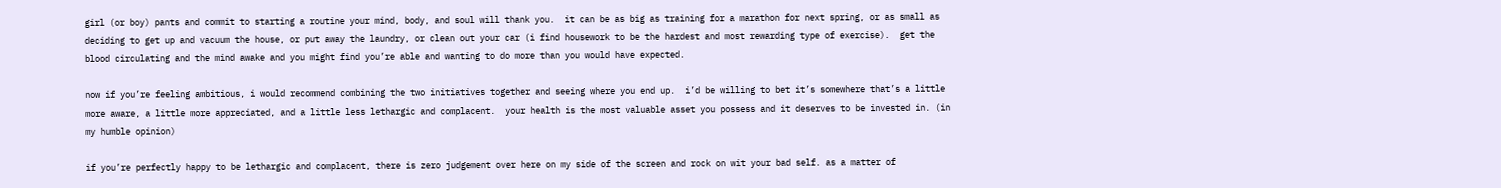girl (or boy) pants and commit to starting a routine your mind, body, and soul will thank you.  it can be as big as training for a marathon for next spring, or as small as deciding to get up and vacuum the house, or put away the laundry, or clean out your car (i find housework to be the hardest and most rewarding type of exercise).  get the blood circulating and the mind awake and you might find you’re able and wanting to do more than you would have expected.

now if you’re feeling ambitious, i would recommend combining the two initiatives together and seeing where you end up.  i’d be willing to bet it’s somewhere that’s a little more aware, a little more appreciated, and a little less lethargic and complacent.  your health is the most valuable asset you possess and it deserves to be invested in. (in my humble opinion)

if you’re perfectly happy to be lethargic and complacent, there is zero judgement over here on my side of the screen and rock on wit your bad self. as a matter of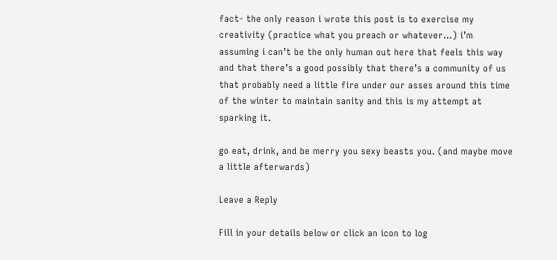fact- the only reason i wrote this post is to exercise my creativity (practice what you preach or whatever…) i’m assuming i can’t be the only human out here that feels this way and that there’s a good possibly that there’s a community of us that probably need a little fire under our asses around this time of the winter to maintain sanity and this is my attempt at sparking it.

go eat, drink, and be merry you sexy beasts you. (and maybe move a little afterwards)

Leave a Reply

Fill in your details below or click an icon to log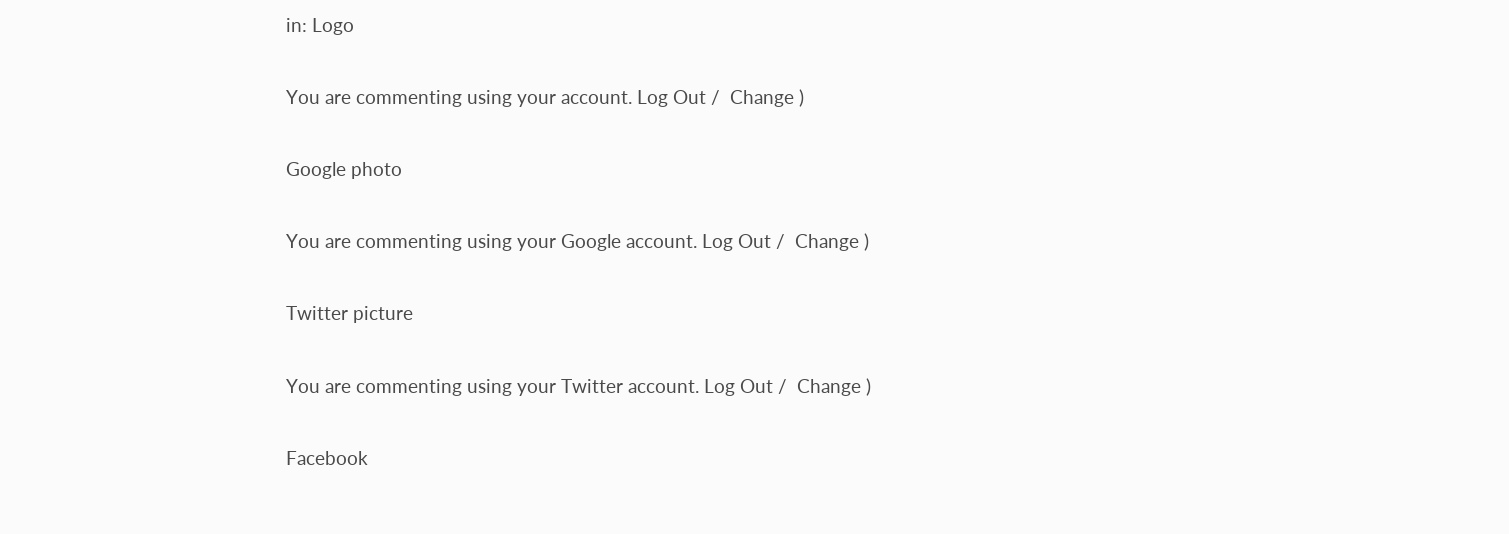in: Logo

You are commenting using your account. Log Out /  Change )

Google photo

You are commenting using your Google account. Log Out /  Change )

Twitter picture

You are commenting using your Twitter account. Log Out /  Change )

Facebook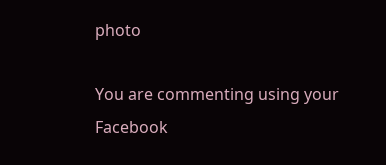photo

You are commenting using your Facebook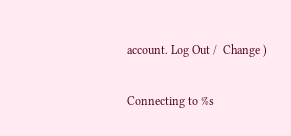account. Log Out /  Change )

Connecting to %s